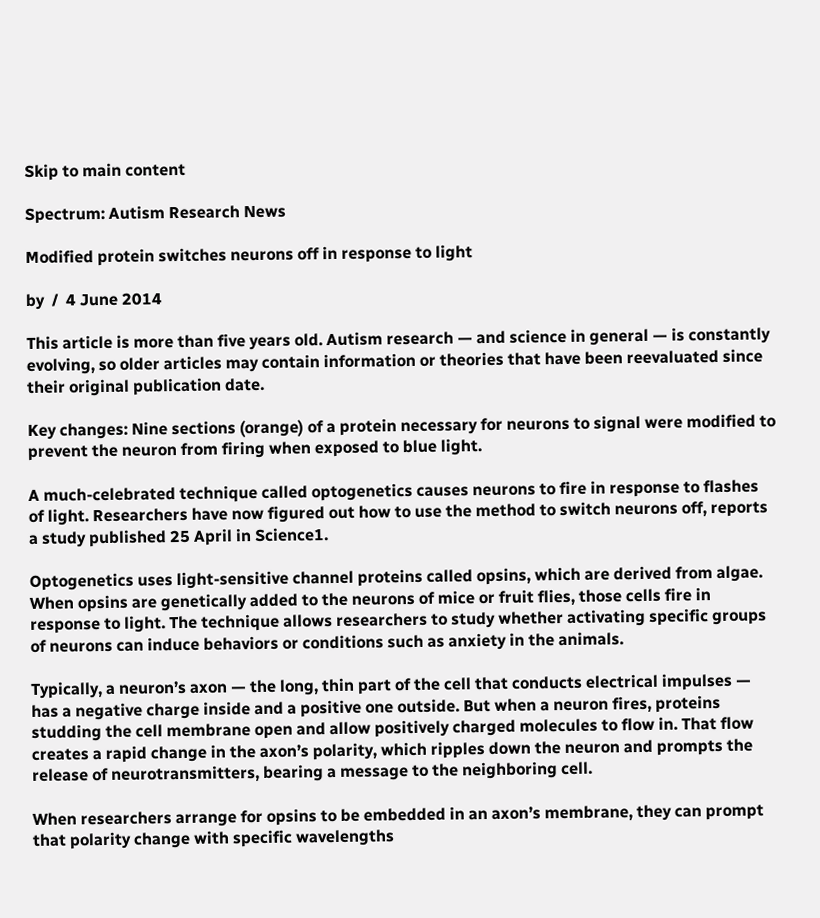Skip to main content

Spectrum: Autism Research News

Modified protein switches neurons off in response to light

by  /  4 June 2014

This article is more than five years old. Autism research — and science in general — is constantly evolving, so older articles may contain information or theories that have been reevaluated since their original publication date.

Key changes: Nine sections (orange) of a protein necessary for neurons to signal were modified to prevent the neuron from firing when exposed to blue light.

A much-celebrated technique called optogenetics causes neurons to fire in response to flashes of light. Researchers have now figured out how to use the method to switch neurons off, reports a study published 25 April in Science1.

Optogenetics uses light-sensitive channel proteins called opsins, which are derived from algae. When opsins are genetically added to the neurons of mice or fruit flies, those cells fire in response to light. The technique allows researchers to study whether activating specific groups of neurons can induce behaviors or conditions such as anxiety in the animals.

Typically, a neuron’s axon — the long, thin part of the cell that conducts electrical impulses — has a negative charge inside and a positive one outside. But when a neuron fires, proteins studding the cell membrane open and allow positively charged molecules to flow in. That flow creates a rapid change in the axon’s polarity, which ripples down the neuron and prompts the release of neurotransmitters, bearing a message to the neighboring cell.

When researchers arrange for opsins to be embedded in an axon’s membrane, they can prompt that polarity change with specific wavelengths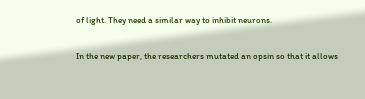of light. They need a similar way to inhibit neurons.

In the new paper, the researchers mutated an opsin so that it allows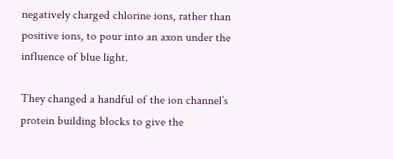negatively charged chlorine ions, rather than positive ions, to pour into an axon under the influence of blue light.

They changed a handful of the ion channel’s protein building blocks to give the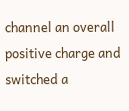channel an overall positive charge and switched a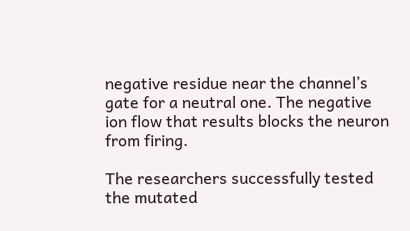negative residue near the channel’s gate for a neutral one. The negative ion flow that results blocks the neuron from firing.

The researchers successfully tested the mutated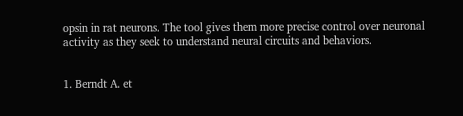opsin in rat neurons. The tool gives them more precise control over neuronal activity as they seek to understand neural circuits and behaviors.


1. Berndt A. et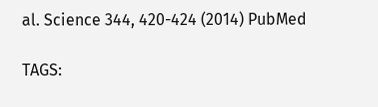al. Science 344, 420-424 (2014) PubMed

TAGS: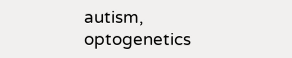autism, optogenetics